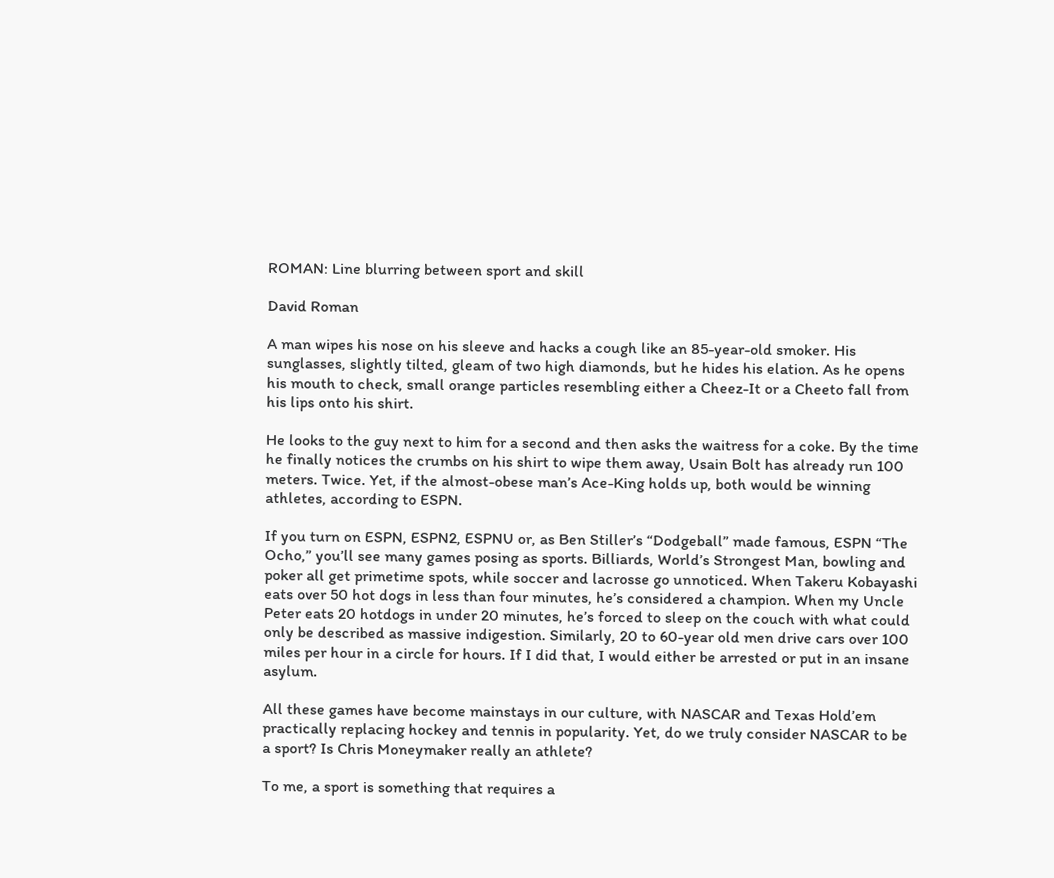ROMAN: Line blurring between sport and skill

David Roman

A man wipes his nose on his sleeve and hacks a cough like an 85-year-old smoker. His sunglasses, slightly tilted, gleam of two high diamonds, but he hides his elation. As he opens his mouth to check, small orange particles resembling either a Cheez-It or a Cheeto fall from his lips onto his shirt.

He looks to the guy next to him for a second and then asks the waitress for a coke. By the time he finally notices the crumbs on his shirt to wipe them away, Usain Bolt has already run 100 meters. Twice. Yet, if the almost-obese man’s Ace-King holds up, both would be winning athletes, according to ESPN.

If you turn on ESPN, ESPN2, ESPNU or, as Ben Stiller’s “Dodgeball” made famous, ESPN “The Ocho,” you’ll see many games posing as sports. Billiards, World’s Strongest Man, bowling and poker all get primetime spots, while soccer and lacrosse go unnoticed. When Takeru Kobayashi eats over 50 hot dogs in less than four minutes, he’s considered a champion. When my Uncle Peter eats 20 hotdogs in under 20 minutes, he’s forced to sleep on the couch with what could only be described as massive indigestion. Similarly, 20 to 60-year old men drive cars over 100 miles per hour in a circle for hours. If I did that, I would either be arrested or put in an insane asylum.

All these games have become mainstays in our culture, with NASCAR and Texas Hold’em practically replacing hockey and tennis in popularity. Yet, do we truly consider NASCAR to be a sport? Is Chris Moneymaker really an athlete?

To me, a sport is something that requires a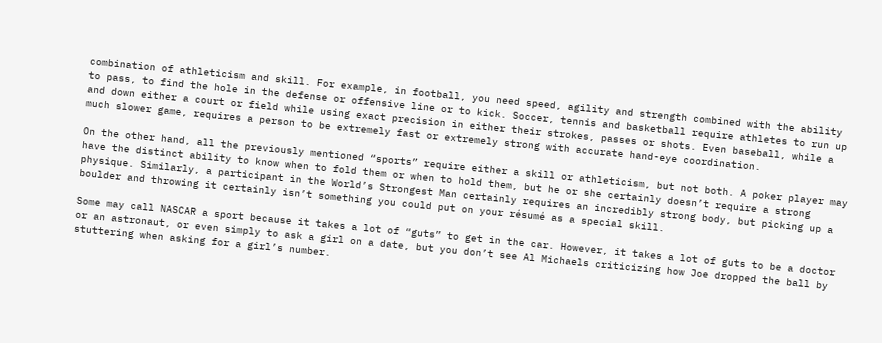combination of athleticism and skill. For example, in football, you need speed, agility and strength combined with the ability to pass, to find the hole in the defense or offensive line or to kick. Soccer, tennis and basketball require athletes to run up and down either a court or field while using exact precision in either their strokes, passes or shots. Even baseball, while a much slower game, requires a person to be extremely fast or extremely strong with accurate hand-eye coordination.

On the other hand, all the previously mentioned “sports” require either a skill or athleticism, but not both. A poker player may have the distinct ability to know when to fold them or when to hold them, but he or she certainly doesn’t require a strong physique. Similarly, a participant in the World’s Strongest Man certainly requires an incredibly strong body, but picking up a boulder and throwing it certainly isn’t something you could put on your résumé as a special skill.

Some may call NASCAR a sport because it takes a lot of “guts” to get in the car. However, it takes a lot of guts to be a doctor or an astronaut, or even simply to ask a girl on a date, but you don’t see Al Michaels criticizing how Joe dropped the ball by stuttering when asking for a girl’s number.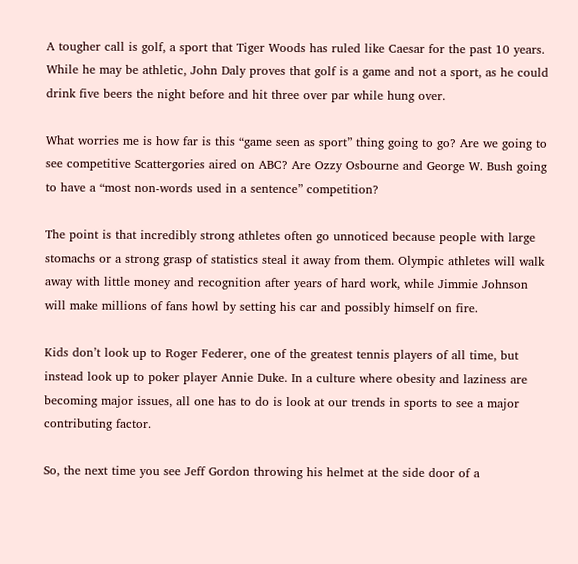A tougher call is golf, a sport that Tiger Woods has ruled like Caesar for the past 10 years. While he may be athletic, John Daly proves that golf is a game and not a sport, as he could drink five beers the night before and hit three over par while hung over.

What worries me is how far is this “game seen as sport” thing going to go? Are we going to see competitive Scattergories aired on ABC? Are Ozzy Osbourne and George W. Bush going to have a “most non-words used in a sentence” competition?

The point is that incredibly strong athletes often go unnoticed because people with large stomachs or a strong grasp of statistics steal it away from them. Olympic athletes will walk away with little money and recognition after years of hard work, while Jimmie Johnson will make millions of fans howl by setting his car and possibly himself on fire.

Kids don’t look up to Roger Federer, one of the greatest tennis players of all time, but instead look up to poker player Annie Duke. In a culture where obesity and laziness are becoming major issues, all one has to do is look at our trends in sports to see a major contributing factor.

So, the next time you see Jeff Gordon throwing his helmet at the side door of a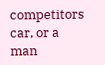competitors car, or a man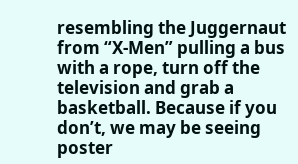resembling the Juggernaut from “X-Men” pulling a bus with a rope, turn off the television and grab a basketball. Because if you don’t, we may be seeing poster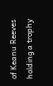of Keanu Reeves holding a trophy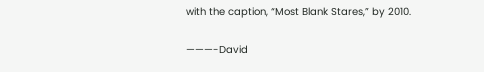with the caption, “Most Blank Stares,” by 2010.

———-David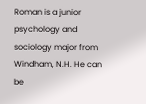Roman is a junior psychology and sociology major from Windham, N.H. He can be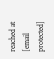reached at [email protected]